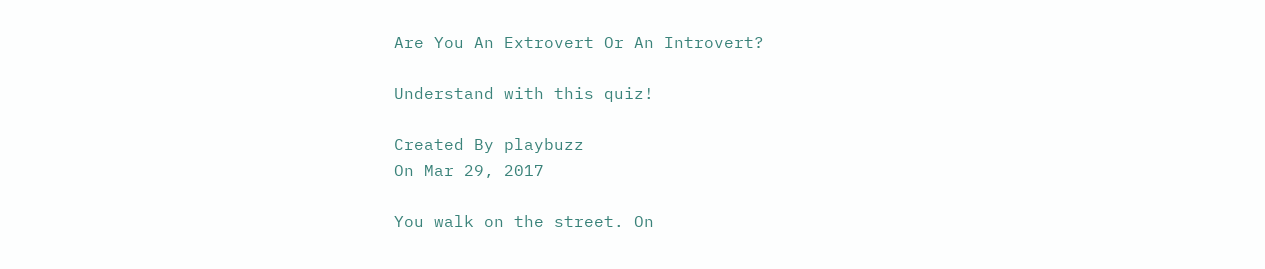Are You An Extrovert Or An Introvert?

Understand with this quiz!

Created By playbuzz
On Mar 29, 2017

You walk on the street. On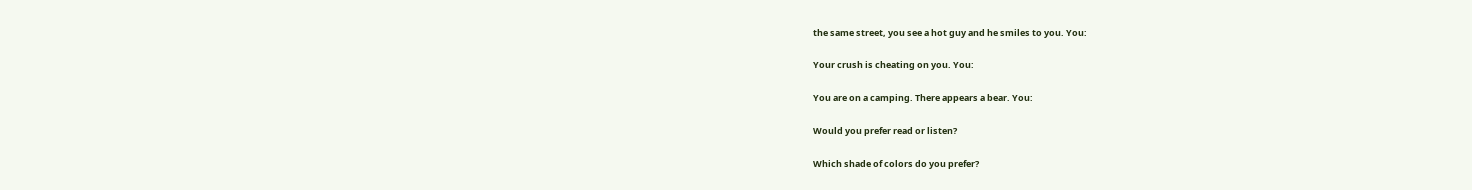the same street, you see a hot guy and he smiles to you. You:

Your crush is cheating on you. You:

You are on a camping. There appears a bear. You:

Would you prefer read or listen?

Which shade of colors do you prefer?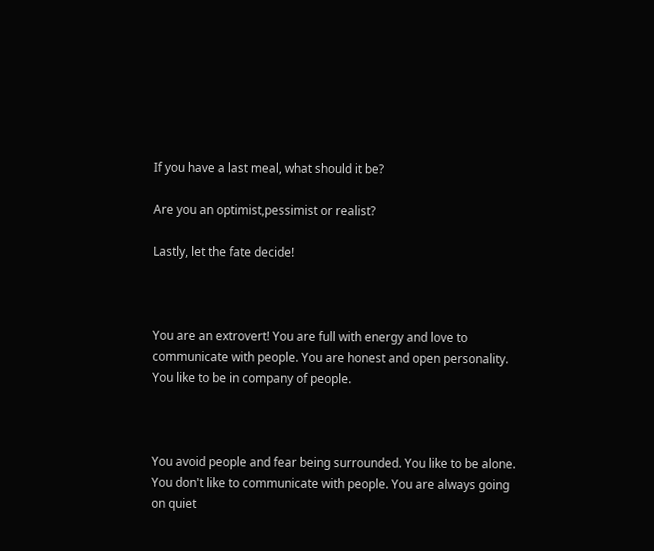If you have a last meal, what should it be?

Are you an optimist,pessimist or realist?

Lastly, let the fate decide!



You are an extrovert! You are full with energy and love to communicate with people. You are honest and open personality. You like to be in company of people.



You avoid people and fear being surrounded. You like to be alone. You don't like to communicate with people. You are always going on quiet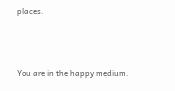places.



You are in the happy medium.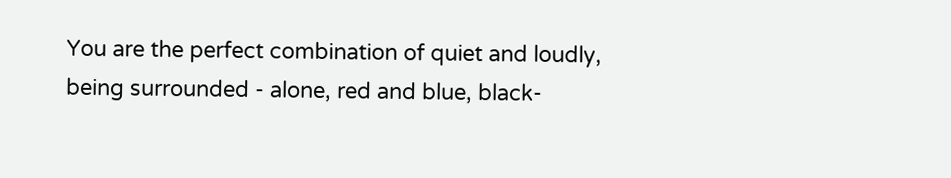You are the perfect combination of quiet and loudly, being surrounded - alone, red and blue, black-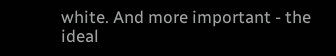white. And more important - the ideal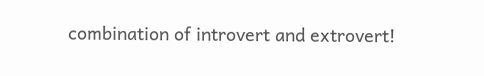combination of introvert and extrovert!